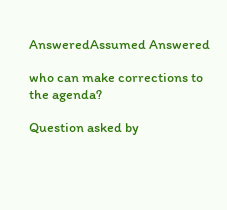AnsweredAssumed Answered

who can make corrections to the agenda?

Question asked by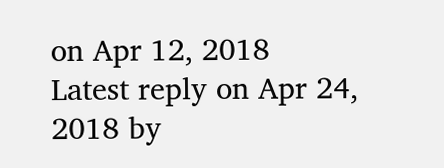on Apr 12, 2018
Latest reply on Apr 24, 2018 by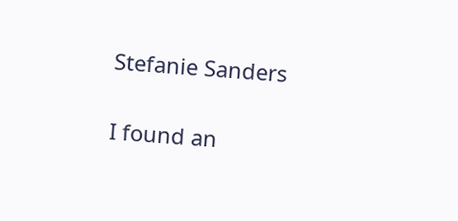Stefanie Sanders

I found an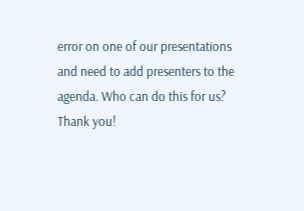error on one of our presentations and need to add presenters to the agenda. Who can do this for us? Thank you!